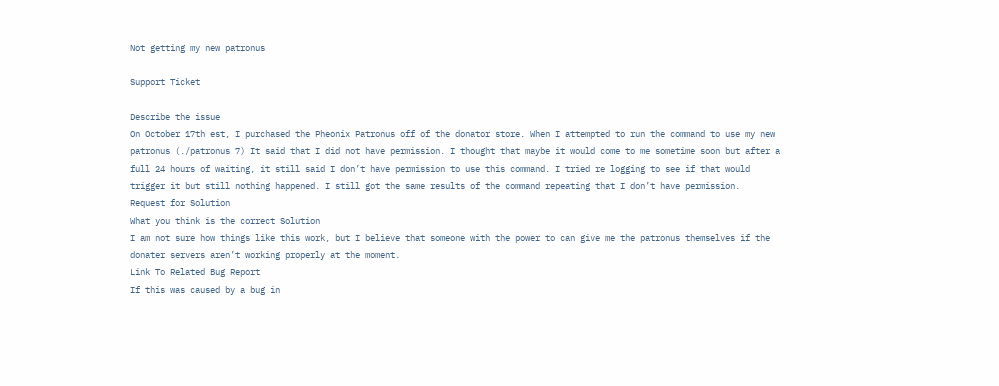Not getting my new patronus

Support Ticket

Describe the issue
On October 17th est, I purchased the Pheonix Patronus off of the donator store. When I attempted to run the command to use my new patronus (./patronus 7) It said that I did not have permission. I thought that maybe it would come to me sometime soon but after a full 24 hours of waiting, it still said I don’t have permission to use this command. I tried re logging to see if that would trigger it but still nothing happened. I still got the same results of the command repeating that I don’t have permission.
Request for Solution
What you think is the correct Solution
I am not sure how things like this work, but I believe that someone with the power to can give me the patronus themselves if the donater servers aren’t working properly at the moment.
Link To Related Bug Report
If this was caused by a bug in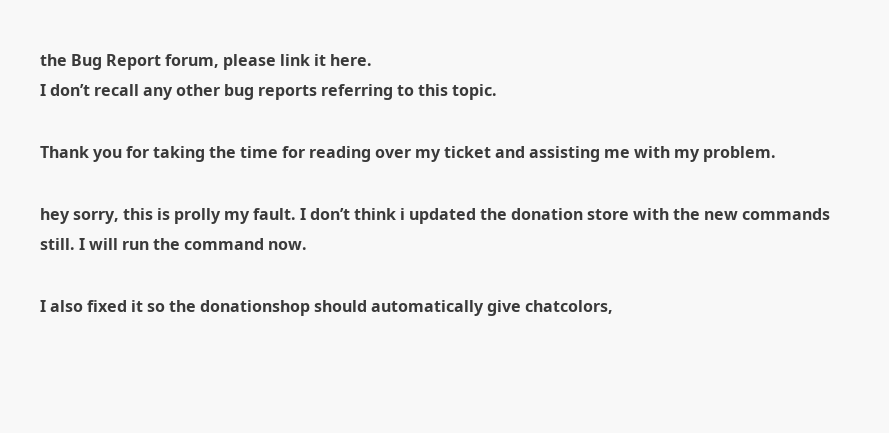the Bug Report forum, please link it here.
I don’t recall any other bug reports referring to this topic.

Thank you for taking the time for reading over my ticket and assisting me with my problem.

hey sorry, this is prolly my fault. I don’t think i updated the donation store with the new commands still. I will run the command now.

I also fixed it so the donationshop should automatically give chatcolors,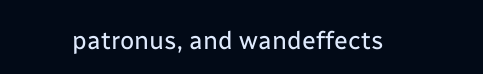patronus, and wandeffects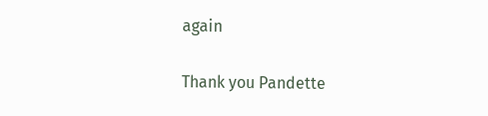again

Thank you Pandette